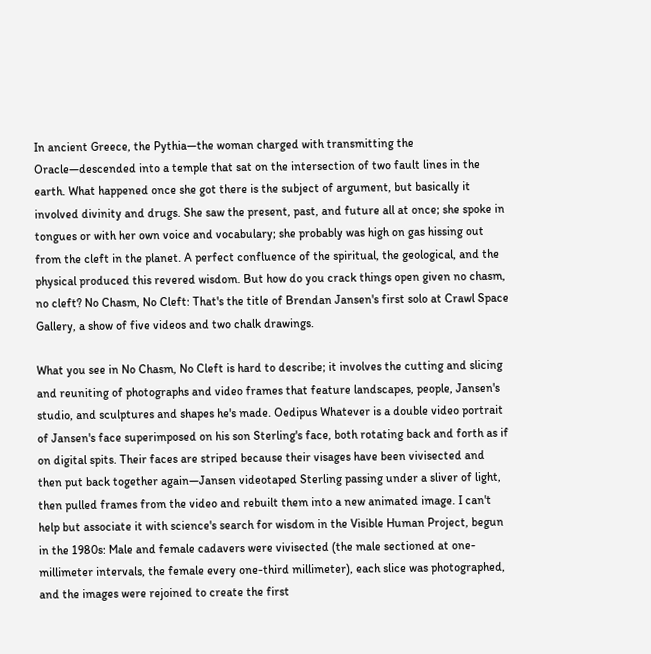In ancient Greece, the Pythia—the woman charged with transmitting the Oracle—descended into a temple that sat on the intersection of two fault lines in the earth. What happened once she got there is the subject of argument, but basically it involved divinity and drugs. She saw the present, past, and future all at once; she spoke in tongues or with her own voice and vocabulary; she probably was high on gas hissing out from the cleft in the planet. A perfect confluence of the spiritual, the geological, and the physical produced this revered wisdom. But how do you crack things open given no chasm, no cleft? No Chasm, No Cleft: That's the title of Brendan Jansen's first solo at Crawl Space Gallery, a show of five videos and two chalk drawings.

What you see in No Chasm, No Cleft is hard to describe; it involves the cutting and slicing and reuniting of photographs and video frames that feature landscapes, people, Jansen's studio, and sculptures and shapes he's made. Oedipus Whatever is a double video portrait of Jansen's face superimposed on his son Sterling's face, both rotating back and forth as if on digital spits. Their faces are striped because their visages have been vivisected and then put back together again—Jansen videotaped Sterling passing under a sliver of light, then pulled frames from the video and rebuilt them into a new animated image. I can't help but associate it with science's search for wisdom in the Visible Human Project, begun in the 1980s: Male and female cadavers were vivisected (the male sectioned at one-millimeter intervals, the female every one-third millimeter), each slice was photographed, and the images were rejoined to create the first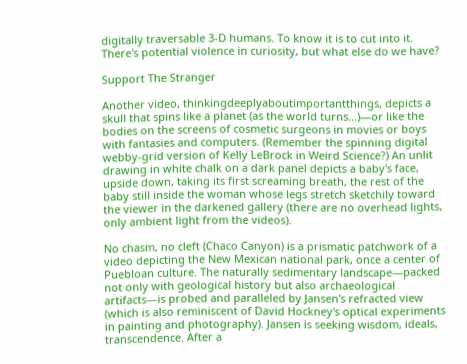digitally traversable 3-D humans. To know it is to cut into it. There's potential violence in curiosity, but what else do we have?

Support The Stranger

Another video, thinkingdeeplyaboutimportantthings, depicts a skull that spins like a planet (as the world turns...)—or like the bodies on the screens of cosmetic surgeons in movies or boys with fantasies and computers. (Remember the spinning digital webby-grid version of Kelly LeBrock in Weird Science?) An unlit drawing in white chalk on a dark panel depicts a baby's face, upside down, taking its first screaming breath, the rest of the baby still inside the woman whose legs stretch sketchily toward the viewer in the darkened gallery (there are no overhead lights, only ambient light from the videos).

No chasm, no cleft (Chaco Canyon) is a prismatic patchwork of a video depicting the New Mexican national park, once a center of Puebloan culture. The naturally sedimentary landscape—packed not only with geological history but also archaeological artifacts—is probed and paralleled by Jansen's refracted view (which is also reminiscent of David Hockney's optical experiments in painting and photography). Jansen is seeking wisdom, ideals, transcendence. After a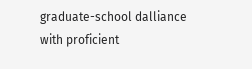graduate-school dalliance with proficient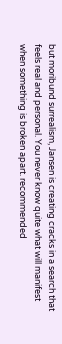but moribund surrealism, Jansen is creating cracks in a search that feels real and personal. You never know quite what will manifest when something is broken apart. recommended